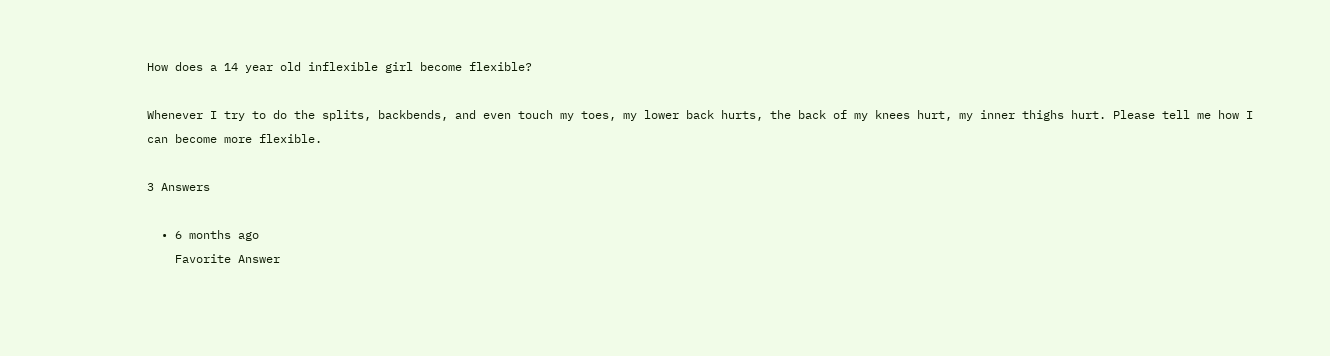How does a 14 year old inflexible girl become flexible?

Whenever I try to do the splits, backbends, and even touch my toes, my lower back hurts, the back of my knees hurt, my inner thighs hurt. Please tell me how I can become more flexible.

3 Answers

  • 6 months ago
    Favorite Answer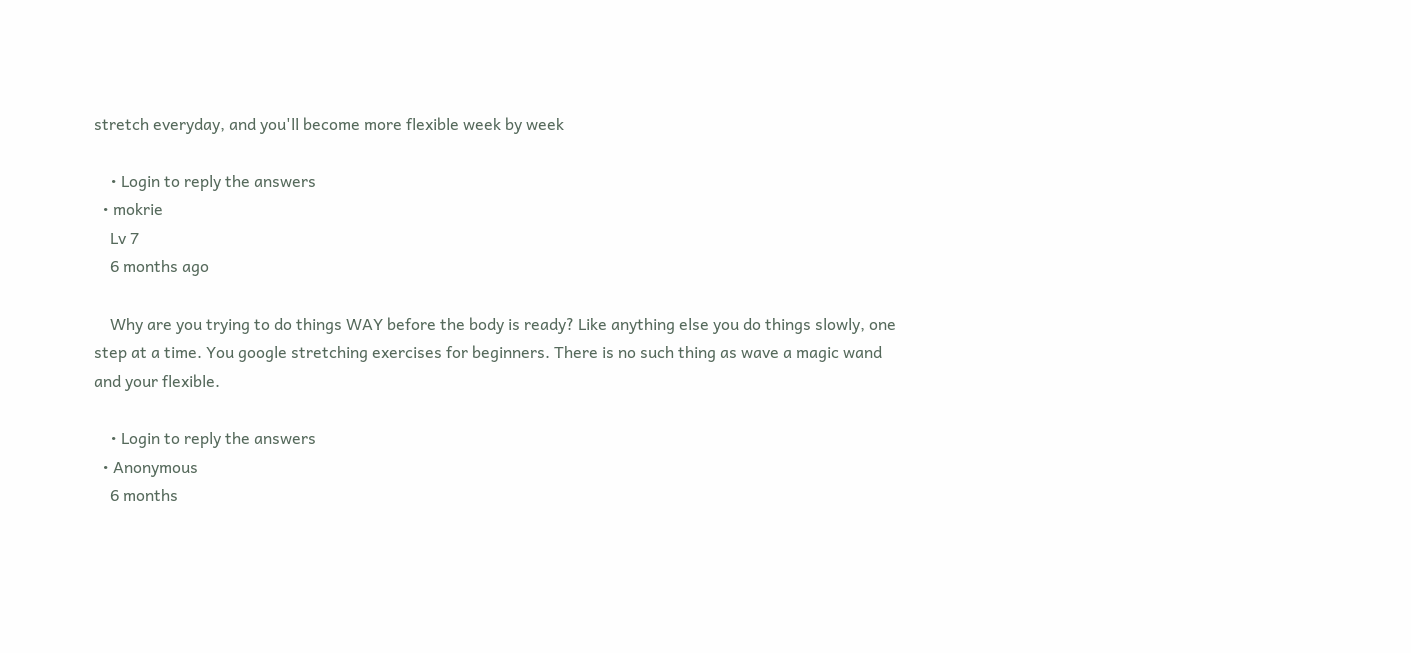stretch everyday, and you'll become more flexible week by week

    • Login to reply the answers
  • mokrie
    Lv 7
    6 months ago

    Why are you trying to do things WAY before the body is ready? Like anything else you do things slowly, one step at a time. You google stretching exercises for beginners. There is no such thing as wave a magic wand and your flexible.

    • Login to reply the answers
  • Anonymous
    6 months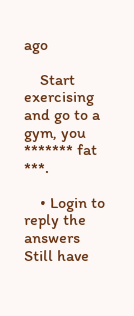ago

    Start exercising and go to a gym, you ******* fat ***.

    • Login to reply the answers
Still have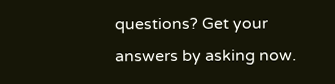questions? Get your answers by asking now.